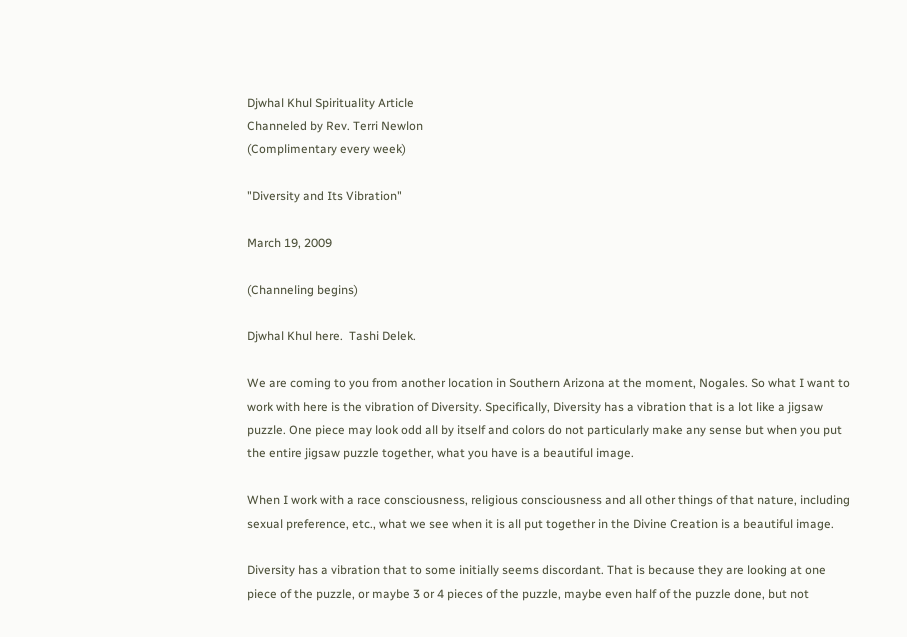Djwhal Khul Spirituality Article
Channeled by Rev. Terri Newlon
(Complimentary every week)

"Diversity and Its Vibration"

March 19, 2009

(Channeling begins)

Djwhal Khul here.  Tashi Delek.

We are coming to you from another location in Southern Arizona at the moment, Nogales. So what I want to work with here is the vibration of Diversity. Specifically, Diversity has a vibration that is a lot like a jigsaw puzzle. One piece may look odd all by itself and colors do not particularly make any sense but when you put the entire jigsaw puzzle together, what you have is a beautiful image.

When I work with a race consciousness, religious consciousness and all other things of that nature, including sexual preference, etc., what we see when it is all put together in the Divine Creation is a beautiful image.

Diversity has a vibration that to some initially seems discordant. That is because they are looking at one piece of the puzzle, or maybe 3 or 4 pieces of the puzzle, maybe even half of the puzzle done, but not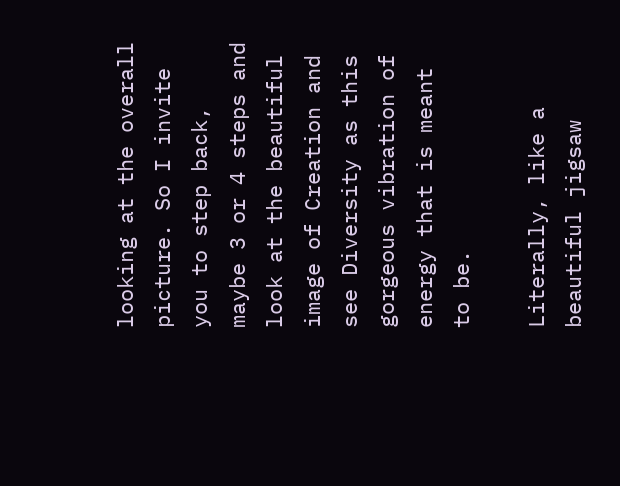looking at the overall picture. So I invite you to step back, maybe 3 or 4 steps and look at the beautiful image of Creation and see Diversity as this gorgeous vibration of energy that is meant to be.

Literally, like a beautiful jigsaw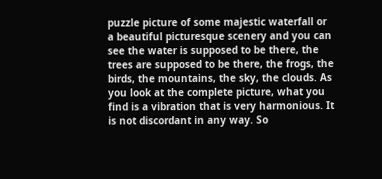puzzle picture of some majestic waterfall or a beautiful picturesque scenery and you can see the water is supposed to be there, the trees are supposed to be there, the frogs, the birds, the mountains, the sky, the clouds. As you look at the complete picture, what you find is a vibration that is very harmonious. It is not discordant in any way. So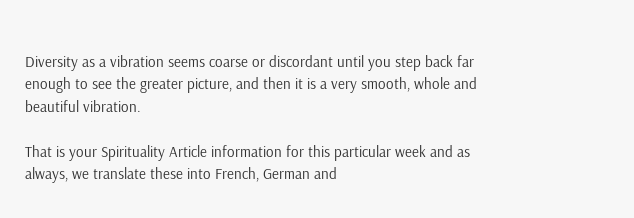Diversity as a vibration seems coarse or discordant until you step back far enough to see the greater picture, and then it is a very smooth, whole and beautiful vibration.

That is your Spirituality Article information for this particular week and as always, we translate these into French, German and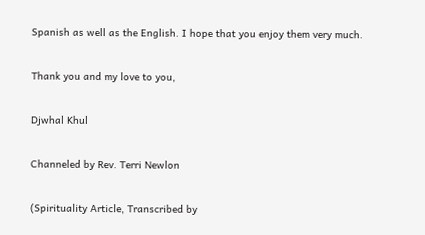Spanish as well as the English. I hope that you enjoy them very much.

Thank you and my love to you,

Djwhal Khul

Channeled by Rev. Terri Newlon

(Spirituality Article, Transcribed by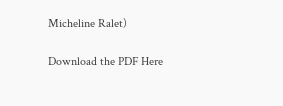Micheline Ralet)

Download the PDF Here